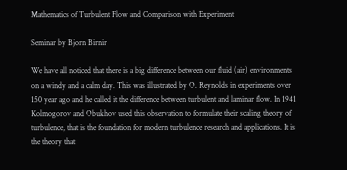Mathematics of Turbulent Flow and Comparison with Experiment

Seminar by Bjorn Birnir

We have all noticed that there is a big difference between our fluid (air) environments on a windy and a calm day. This was illustrated by O. Reynolds in experiments over 150 year ago and he called it the difference between turbulent and laminar flow. In 1941 Kolmogorov and Obukhov used this observation to formulate their scaling theory of turbulence, that is the foundation for modern turbulence research and applications. It is the theory that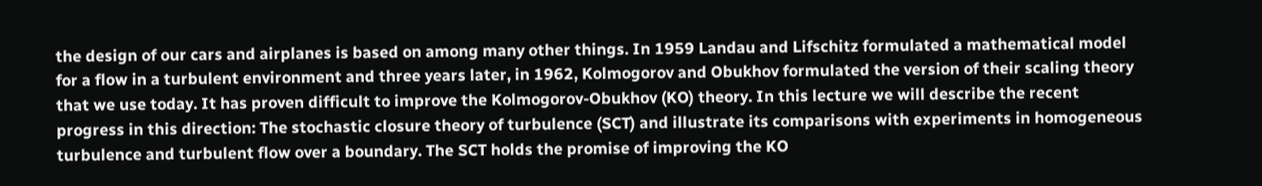the design of our cars and airplanes is based on among many other things. In 1959 Landau and Lifschitz formulated a mathematical model for a flow in a turbulent environment and three years later, in 1962, Kolmogorov and Obukhov formulated the version of their scaling theory that we use today. It has proven difficult to improve the Kolmogorov-Obukhov (KO) theory. In this lecture we will describe the recent progress in this direction: The stochastic closure theory of turbulence (SCT) and illustrate its comparisons with experiments in homogeneous turbulence and turbulent flow over a boundary. The SCT holds the promise of improving the KO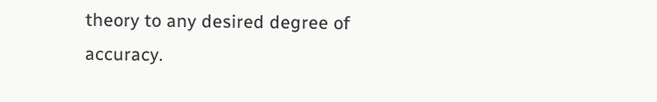theory to any desired degree of accuracy.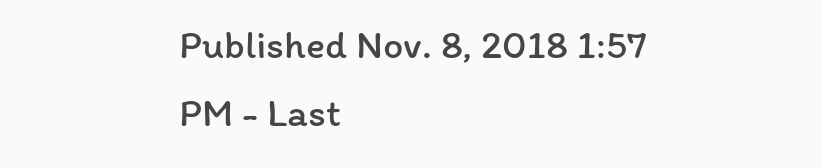Published Nov. 8, 2018 1:57 PM - Last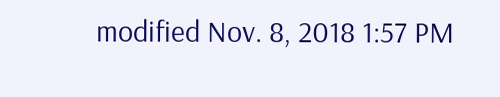modified Nov. 8, 2018 1:57 PM